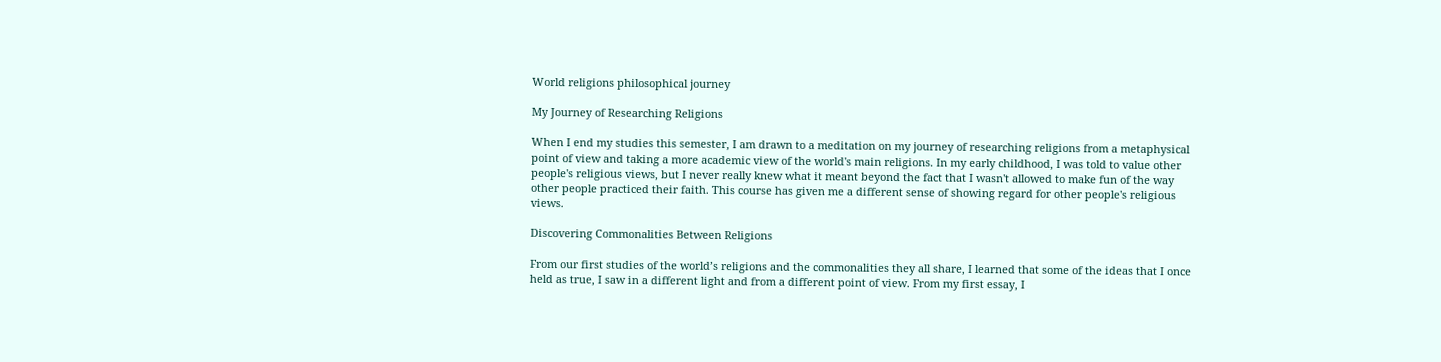World religions philosophical journey

My Journey of Researching Religions

When I end my studies this semester, I am drawn to a meditation on my journey of researching religions from a metaphysical point of view and taking a more academic view of the world's main religions. In my early childhood, I was told to value other people's religious views, but I never really knew what it meant beyond the fact that I wasn't allowed to make fun of the way other people practiced their faith. This course has given me a different sense of showing regard for other people's religious views.

Discovering Commonalities Between Religions

From our first studies of the world’s religions and the commonalities they all share, I learned that some of the ideas that I once held as true, I saw in a different light and from a different point of view. From my first essay, I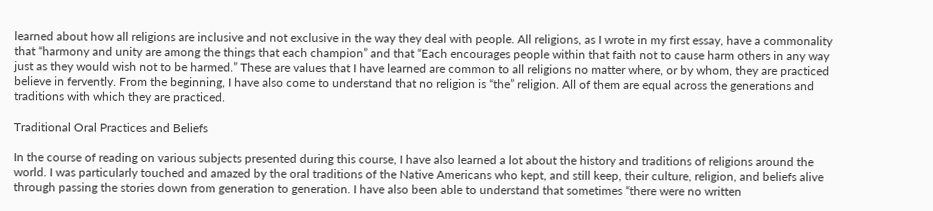learned about how all religions are inclusive and not exclusive in the way they deal with people. All religions, as I wrote in my first essay, have a commonality that “harmony and unity are among the things that each champion” and that “Each encourages people within that faith not to cause harm others in any way just as they would wish not to be harmed.” These are values that I have learned are common to all religions no matter where, or by whom, they are practiced believe in fervently. From the beginning, I have also come to understand that no religion is “the” religion. All of them are equal across the generations and traditions with which they are practiced.

Traditional Oral Practices and Beliefs

In the course of reading on various subjects presented during this course, I have also learned a lot about the history and traditions of religions around the world. I was particularly touched and amazed by the oral traditions of the Native Americans who kept, and still keep, their culture, religion, and beliefs alive through passing the stories down from generation to generation. I have also been able to understand that sometimes “there were no written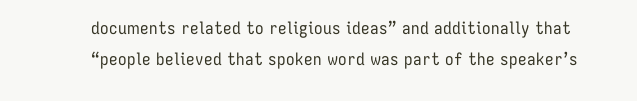documents related to religious ideas” and additionally that “people believed that spoken word was part of the speaker’s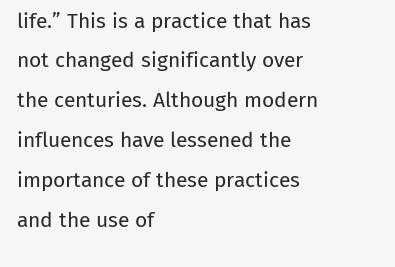life.” This is a practice that has not changed significantly over the centuries. Although modern influences have lessened the importance of these practices and the use of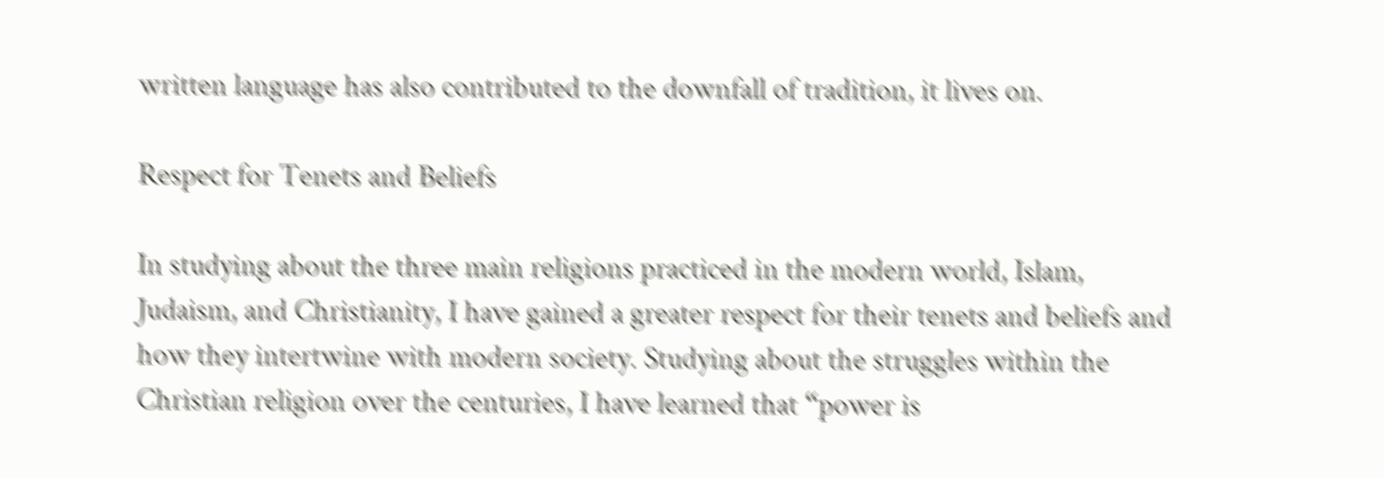written language has also contributed to the downfall of tradition, it lives on.

Respect for Tenets and Beliefs

In studying about the three main religions practiced in the modern world, Islam, Judaism, and Christianity, I have gained a greater respect for their tenets and beliefs and how they intertwine with modern society. Studying about the struggles within the Christian religion over the centuries, I have learned that “power is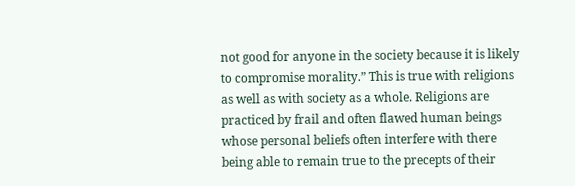not good for anyone in the society because it is likely to compromise morality.” This is true with religions as well as with society as a whole. Religions are practiced by frail and often flawed human beings whose personal beliefs often interfere with there being able to remain true to the precepts of their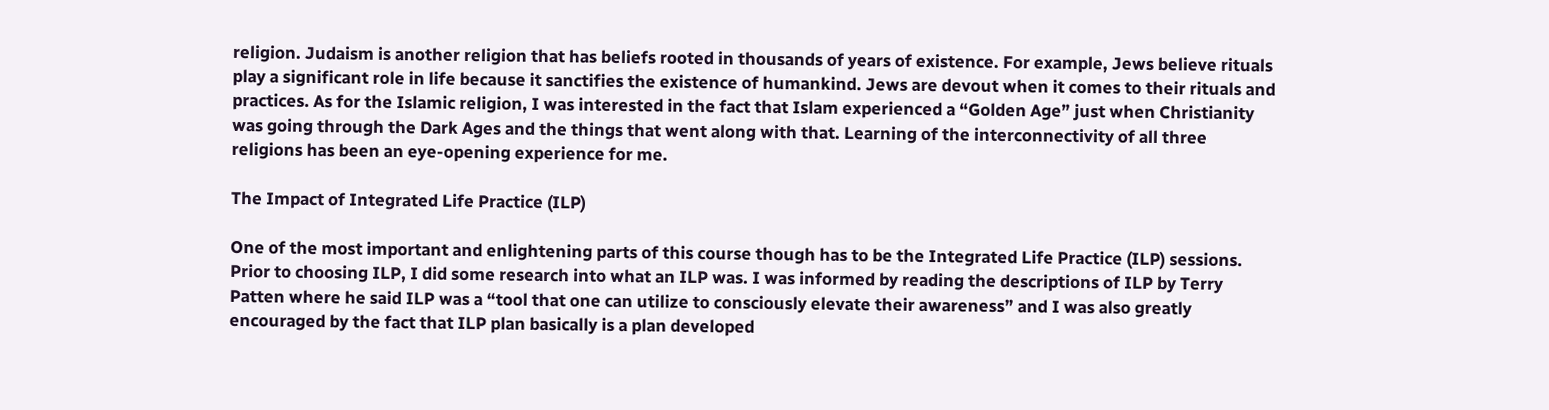religion. Judaism is another religion that has beliefs rooted in thousands of years of existence. For example, Jews believe rituals play a significant role in life because it sanctifies the existence of humankind. Jews are devout when it comes to their rituals and practices. As for the Islamic religion, I was interested in the fact that Islam experienced a “Golden Age” just when Christianity was going through the Dark Ages and the things that went along with that. Learning of the interconnectivity of all three religions has been an eye-opening experience for me.

The Impact of Integrated Life Practice (ILP)

One of the most important and enlightening parts of this course though has to be the Integrated Life Practice (ILP) sessions. Prior to choosing ILP, I did some research into what an ILP was. I was informed by reading the descriptions of ILP by Terry Patten where he said ILP was a “tool that one can utilize to consciously elevate their awareness” and I was also greatly encouraged by the fact that ILP plan basically is a plan developed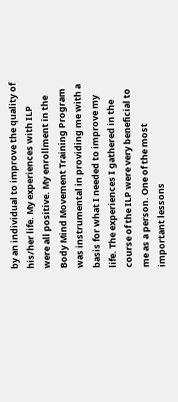by an individual to improve the quality of his/her life. My experiences with ILP were all positive. My enrollment in the Body Mind Movement Training Program was instrumental in providing me with a basis for what I needed to improve my life. The experiences I gathered in the course of the ILP were very beneficial to me as a person. One of the most important lessons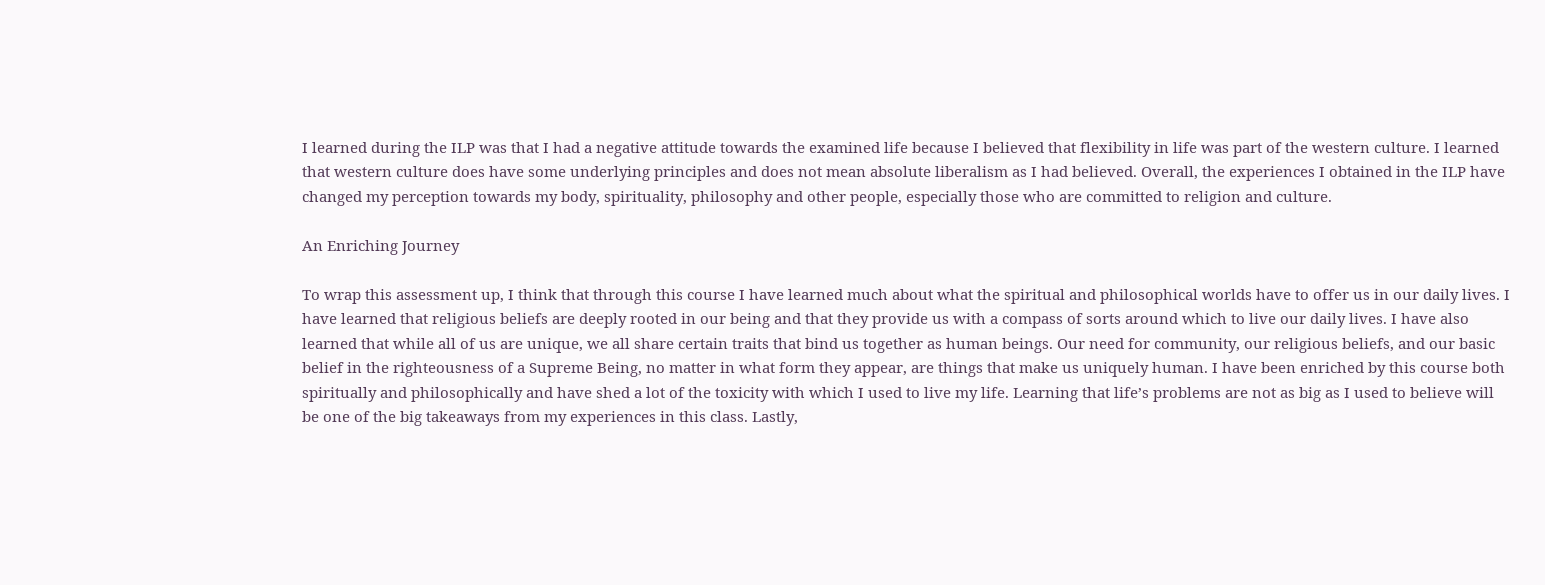I learned during the ILP was that I had a negative attitude towards the examined life because I believed that flexibility in life was part of the western culture. I learned that western culture does have some underlying principles and does not mean absolute liberalism as I had believed. Overall, the experiences I obtained in the ILP have changed my perception towards my body, spirituality, philosophy and other people, especially those who are committed to religion and culture.

An Enriching Journey

To wrap this assessment up, I think that through this course I have learned much about what the spiritual and philosophical worlds have to offer us in our daily lives. I have learned that religious beliefs are deeply rooted in our being and that they provide us with a compass of sorts around which to live our daily lives. I have also learned that while all of us are unique, we all share certain traits that bind us together as human beings. Our need for community, our religious beliefs, and our basic belief in the righteousness of a Supreme Being, no matter in what form they appear, are things that make us uniquely human. I have been enriched by this course both spiritually and philosophically and have shed a lot of the toxicity with which I used to live my life. Learning that life’s problems are not as big as I used to believe will be one of the big takeaways from my experiences in this class. Lastly,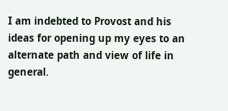I am indebted to Provost and his ideas for opening up my eyes to an alternate path and view of life in general.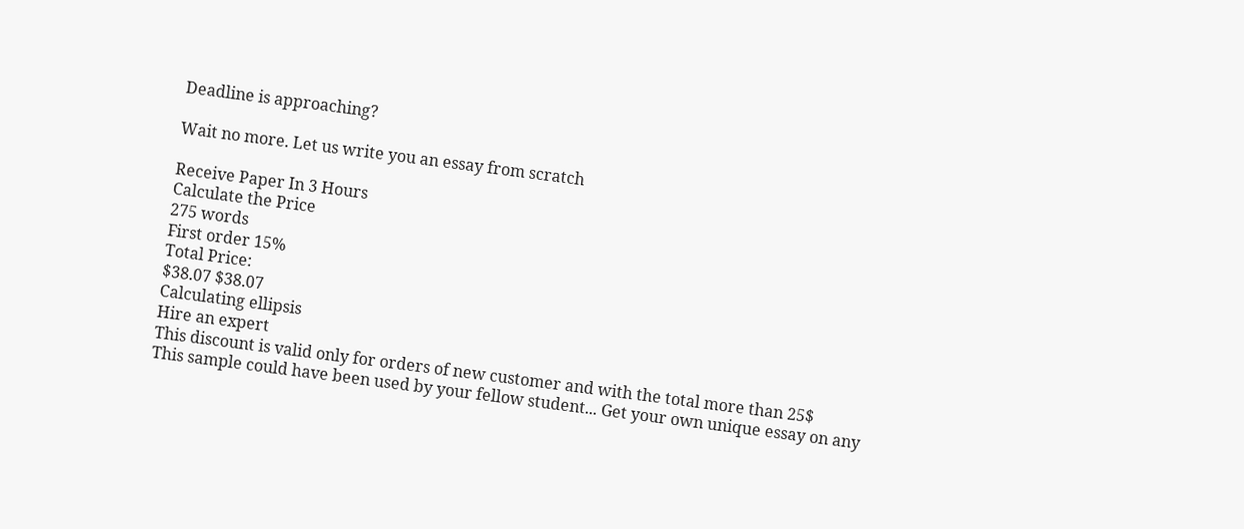Deadline is approaching?

Wait no more. Let us write you an essay from scratch

Receive Paper In 3 Hours
Calculate the Price
275 words
First order 15%
Total Price:
$38.07 $38.07
Calculating ellipsis
Hire an expert
This discount is valid only for orders of new customer and with the total more than 25$
This sample could have been used by your fellow student... Get your own unique essay on any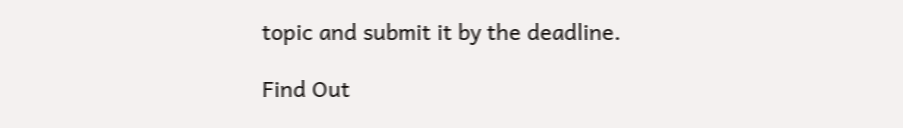topic and submit it by the deadline.

Find Out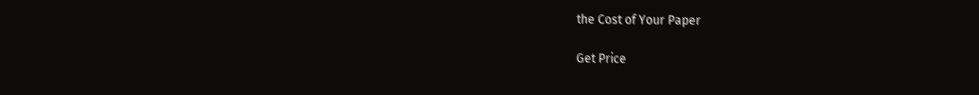the Cost of Your Paper

Get Price